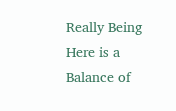Really Being Here is a Balance of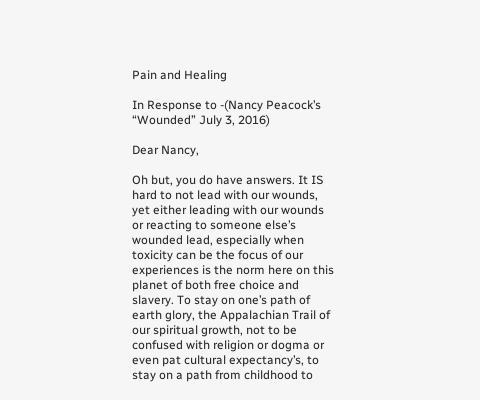Pain and Healing

In Response to -(Nancy Peacock’s “Wounded” July 3, 2016)

Dear Nancy,

Oh but, you do have answers. It IS hard to not lead with our wounds, yet either leading with our wounds or reacting to someone else’s wounded lead, especially when toxicity can be the focus of our experiences is the norm here on this planet of both free choice and slavery. To stay on one’s path of earth glory, the Appalachian Trail of our spiritual growth, not to be confused with religion or dogma or even pat cultural expectancy’s, to stay on a path from childhood to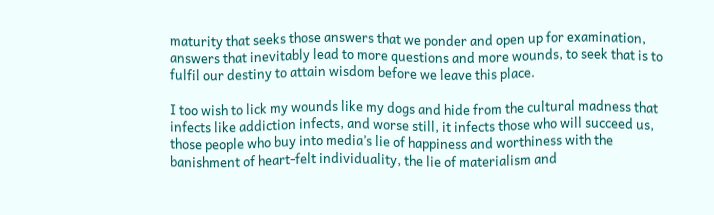maturity that seeks those answers that we ponder and open up for examination, answers that inevitably lead to more questions and more wounds, to seek that is to fulfil our destiny to attain wisdom before we leave this place.

I too wish to lick my wounds like my dogs and hide from the cultural madness that infects like addiction infects, and worse still, it infects those who will succeed us, those people who buy into media’s lie of happiness and worthiness with the banishment of heart-felt individuality, the lie of materialism and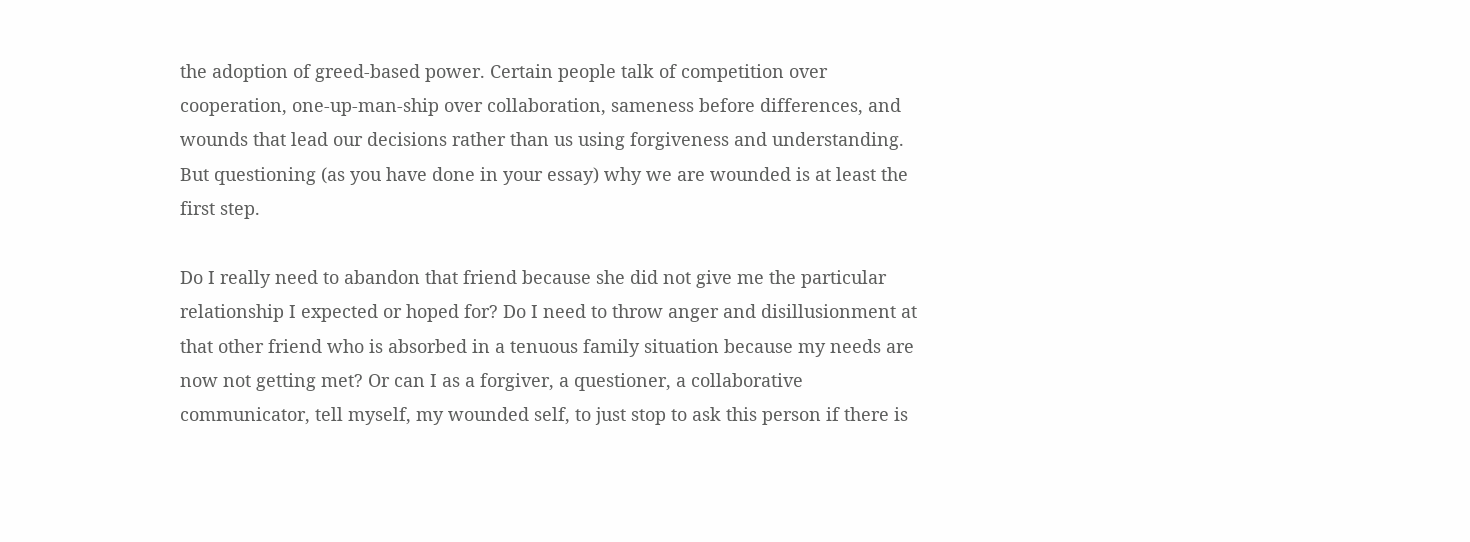the adoption of greed-based power. Certain people talk of competition over cooperation, one-up-man-ship over collaboration, sameness before differences, and wounds that lead our decisions rather than us using forgiveness and understanding. But questioning (as you have done in your essay) why we are wounded is at least the first step.

Do I really need to abandon that friend because she did not give me the particular relationship I expected or hoped for? Do I need to throw anger and disillusionment at that other friend who is absorbed in a tenuous family situation because my needs are now not getting met? Or can I as a forgiver, a questioner, a collaborative communicator, tell myself, my wounded self, to just stop to ask this person if there is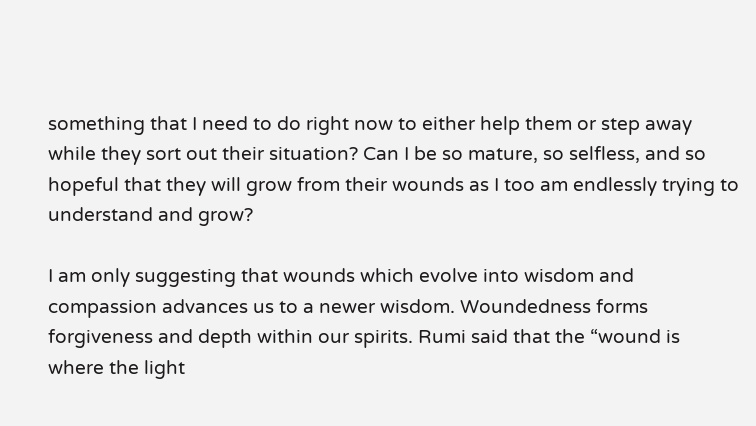something that I need to do right now to either help them or step away while they sort out their situation? Can I be so mature, so selfless, and so hopeful that they will grow from their wounds as I too am endlessly trying to understand and grow?

I am only suggesting that wounds which evolve into wisdom and compassion advances us to a newer wisdom. Woundedness forms forgiveness and depth within our spirits. Rumi said that the “wound is where the light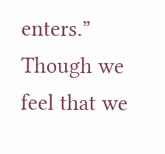enters.” Though we feel that we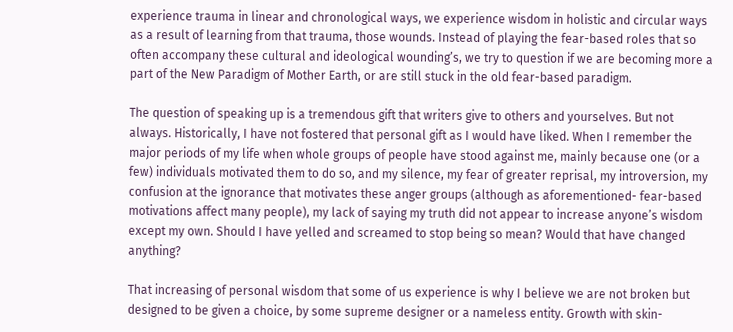experience trauma in linear and chronological ways, we experience wisdom in holistic and circular ways as a result of learning from that trauma, those wounds. Instead of playing the fear-based roles that so often accompany these cultural and ideological wounding’s, we try to question if we are becoming more a part of the New Paradigm of Mother Earth, or are still stuck in the old fear-based paradigm.

The question of speaking up is a tremendous gift that writers give to others and yourselves. But not always. Historically, I have not fostered that personal gift as I would have liked. When I remember the major periods of my life when whole groups of people have stood against me, mainly because one (or a few) individuals motivated them to do so, and my silence, my fear of greater reprisal, my introversion, my confusion at the ignorance that motivates these anger groups (although as aforementioned- fear-based motivations affect many people), my lack of saying my truth did not appear to increase anyone’s wisdom except my own. Should I have yelled and screamed to stop being so mean? Would that have changed anything?

That increasing of personal wisdom that some of us experience is why I believe we are not broken but designed to be given a choice, by some supreme designer or a nameless entity. Growth with skin-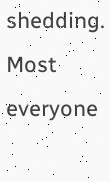shedding. Most everyone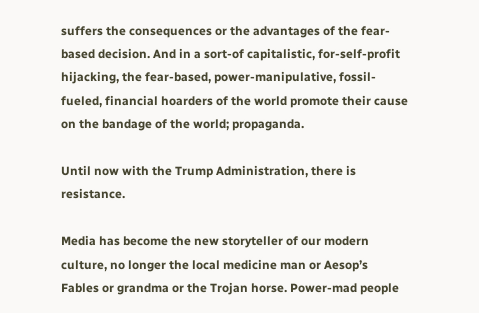suffers the consequences or the advantages of the fear-based decision. And in a sort-of capitalistic, for-self-profit hijacking, the fear-based, power-manipulative, fossil-fueled, financial hoarders of the world promote their cause on the bandage of the world; propaganda.

Until now with the Trump Administration, there is resistance.

Media has become the new storyteller of our modern culture, no longer the local medicine man or Aesop’s Fables or grandma or the Trojan horse. Power-mad people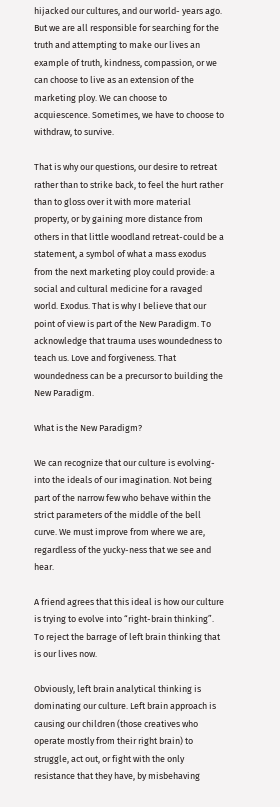hijacked our cultures, and our world- years ago. But we are all responsible for searching for the truth and attempting to make our lives an example of truth, kindness, compassion, or we can choose to live as an extension of the marketing ploy. We can choose to acquiescence. Sometimes, we have to choose to withdraw, to survive.

That is why our questions, our desire to retreat rather than to strike back, to feel the hurt rather than to gloss over it with more material property, or by gaining more distance from others in that little woodland retreat-could be a statement, a symbol of what a mass exodus from the next marketing ploy could provide: a social and cultural medicine for a ravaged world. Exodus. That is why I believe that our point of view is part of the New Paradigm. To acknowledge that trauma uses woundedness to teach us. Love and forgiveness. That woundedness can be a precursor to building the New Paradigm.

What is the New Paradigm?

We can recognize that our culture is evolving-into the ideals of our imagination. Not being part of the narrow few who behave within the strict parameters of the middle of the bell curve. We must improve from where we are, regardless of the yucky-ness that we see and hear.

A friend agrees that this ideal is how our culture is trying to evolve into “right-brain thinking”. To reject the barrage of left brain thinking that is our lives now.

Obviously, left brain analytical thinking is dominating our culture. Left brain approach is causing our children (those creatives who operate mostly from their right brain) to struggle, act out, or fight with the only resistance that they have, by misbehaving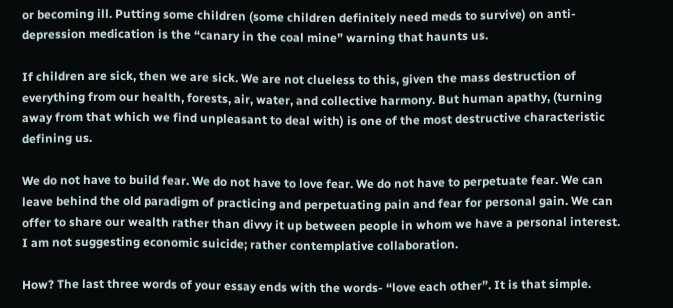or becoming ill. Putting some children (some children definitely need meds to survive) on anti-depression medication is the “canary in the coal mine” warning that haunts us.

If children are sick, then we are sick. We are not clueless to this, given the mass destruction of everything from our health, forests, air, water, and collective harmony. But human apathy, (turning away from that which we find unpleasant to deal with) is one of the most destructive characteristic defining us.

We do not have to build fear. We do not have to love fear. We do not have to perpetuate fear. We can leave behind the old paradigm of practicing and perpetuating pain and fear for personal gain. We can offer to share our wealth rather than divvy it up between people in whom we have a personal interest. I am not suggesting economic suicide; rather contemplative collaboration.

How? The last three words of your essay ends with the words- “love each other”. It is that simple.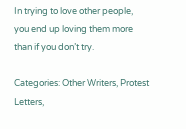In trying to love other people, you end up loving them more than if you don’t try.

Categories: Other Writers, Protest Letters,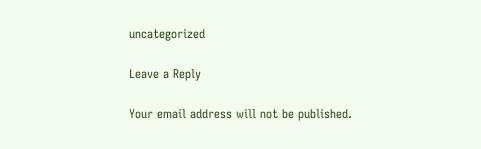uncategorized

Leave a Reply

Your email address will not be published.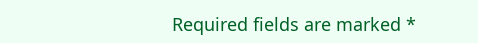Required fields are marked *